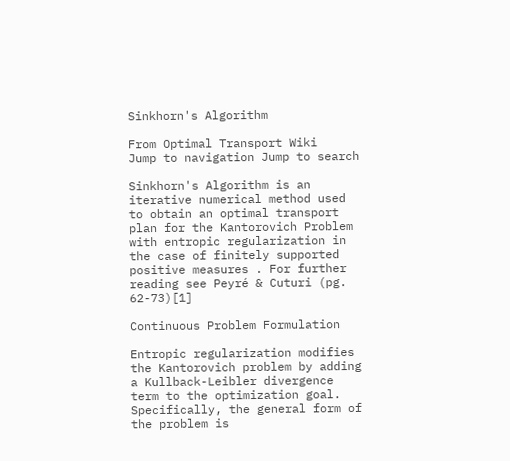Sinkhorn's Algorithm

From Optimal Transport Wiki
Jump to navigation Jump to search

Sinkhorn's Algorithm is an iterative numerical method used to obtain an optimal transport plan for the Kantorovich Problem with entropic regularization in the case of finitely supported positive measures . For further reading see Peyré & Cuturi (pg. 62-73)[1]

Continuous Problem Formulation

Entropic regularization modifies the Kantorovich problem by adding a Kullback-Leibler divergence term to the optimization goal. Specifically, the general form of the problem is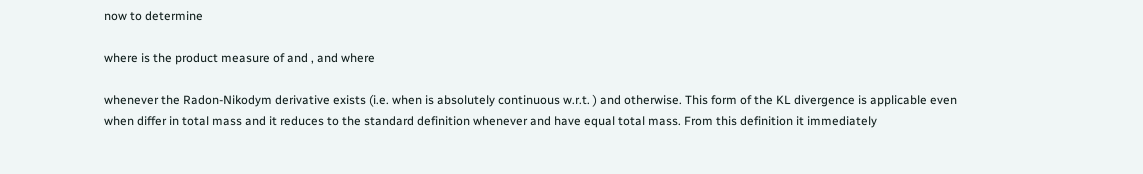now to determine

where is the product measure of and , and where

whenever the Radon-Nikodym derivative exists (i.e. when is absolutely continuous w.r.t. ) and otherwise. This form of the KL divergence is applicable even when differ in total mass and it reduces to the standard definition whenever and have equal total mass. From this definition it immediately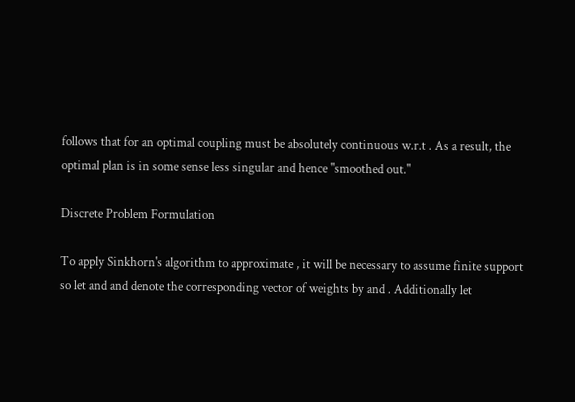follows that for an optimal coupling must be absolutely continuous w.r.t . As a result, the optimal plan is in some sense less singular and hence "smoothed out."

Discrete Problem Formulation

To apply Sinkhorn's algorithm to approximate , it will be necessary to assume finite support so let and and denote the corresponding vector of weights by and . Additionally let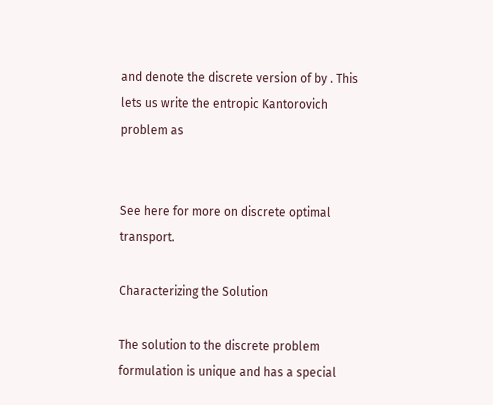and denote the discrete version of by . This lets us write the entropic Kantorovich problem as


See here for more on discrete optimal transport.

Characterizing the Solution

The solution to the discrete problem formulation is unique and has a special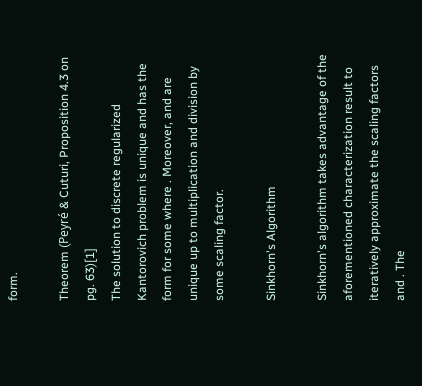form.

Theorem (Peyré & Cuturi, Proposition 4.3 on pg. 63)[1]
The solution to discrete regularized Kantorovich problem is unique and has the form for some where . Moreover, and are unique up to multiplication and division by some scaling factor.

Sinkhorn's Algorithm

Sinkhorn's algorithm takes advantage of the aforementioned characterization result to iteratively approximate the scaling factors and . The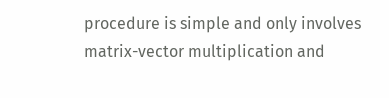procedure is simple and only involves matrix-vector multiplication and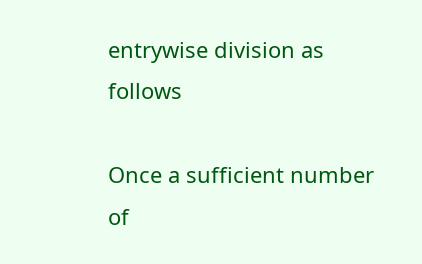entrywise division as follows

Once a sufficient number of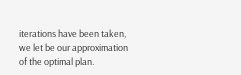iterations have been taken, we let be our approximation of the optimal plan.